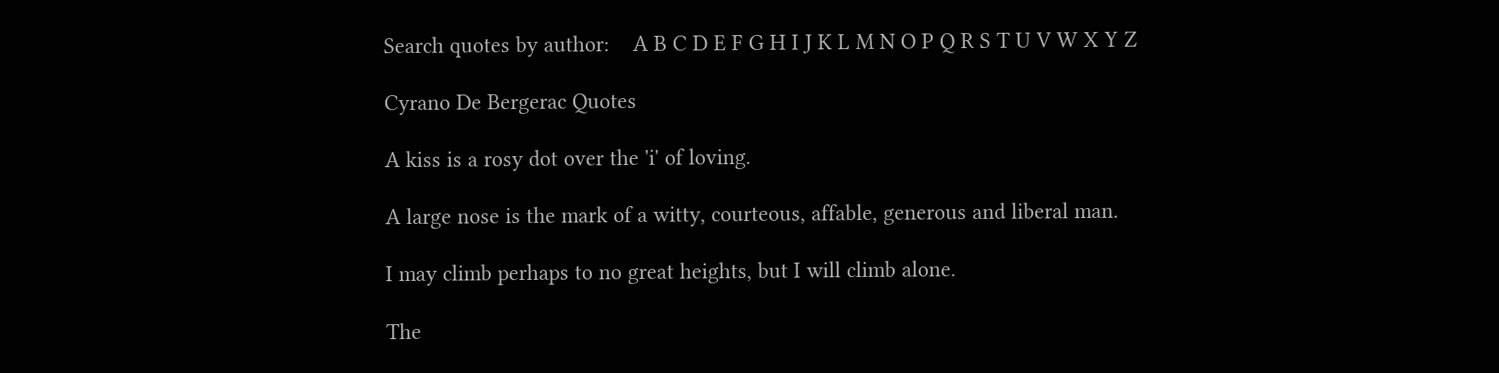Search quotes by author:    A B C D E F G H I J K L M N O P Q R S T U V W X Y Z

Cyrano De Bergerac Quotes

A kiss is a rosy dot over the 'i' of loving.

A large nose is the mark of a witty, courteous, affable, generous and liberal man.

I may climb perhaps to no great heights, but I will climb alone.

The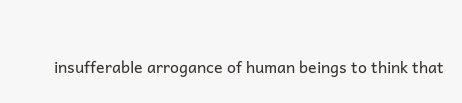insufferable arrogance of human beings to think that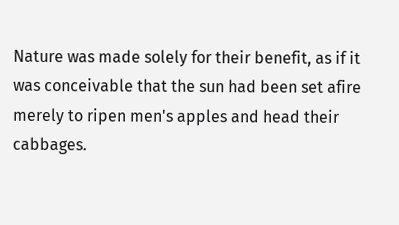Nature was made solely for their benefit, as if it was conceivable that the sun had been set afire merely to ripen men's apples and head their cabbages.